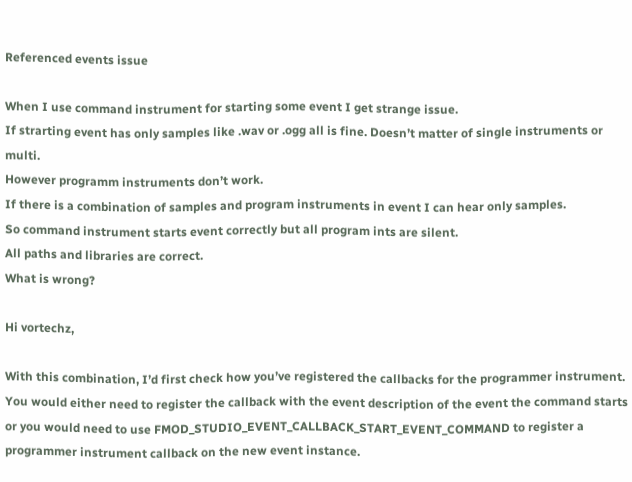Referenced events issue

When I use command instrument for starting some event I get strange issue.
If strarting event has only samples like .wav or .ogg all is fine. Doesn’t matter of single instruments or multi.
However programm instruments don’t work.
If there is a combination of samples and program instruments in event I can hear only samples.
So command instrument starts event correctly but all program ints are silent.
All paths and libraries are correct.
What is wrong?

Hi vortechz,

With this combination, I’d first check how you’ve registered the callbacks for the programmer instrument. You would either need to register the callback with the event description of the event the command starts or you would need to use FMOD_STUDIO_EVENT_CALLBACK_START_EVENT_COMMAND to register a programmer instrument callback on the new event instance.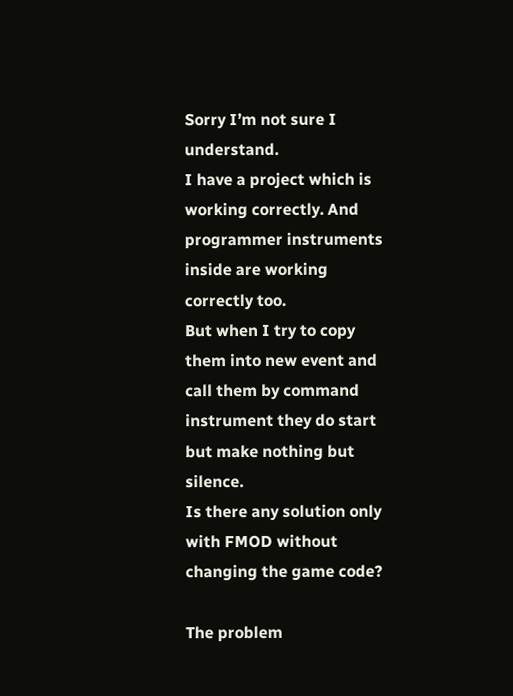Sorry I’m not sure I understand.
I have a project which is working correctly. And programmer instruments inside are working correctly too.
But when I try to copy them into new event and call them by command instrument they do start but make nothing but silence.
Is there any solution only with FMOD without changing the game code?

The problem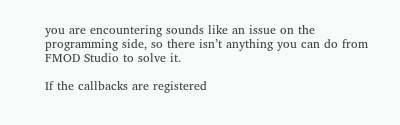you are encountering sounds like an issue on the programming side, so there isn’t anything you can do from FMOD Studio to solve it.

If the callbacks are registered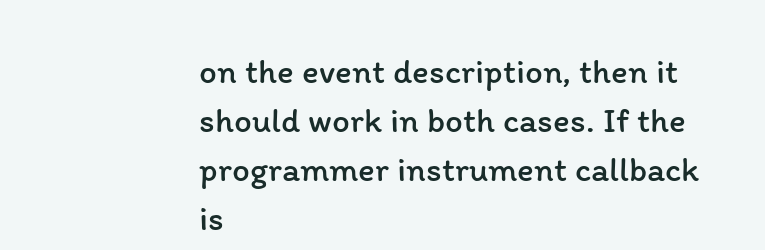on the event description, then it should work in both cases. If the programmer instrument callback is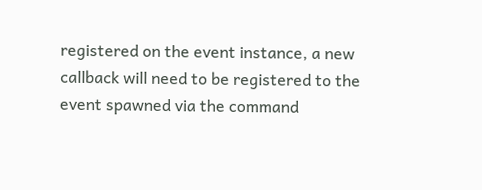registered on the event instance, a new callback will need to be registered to the event spawned via the command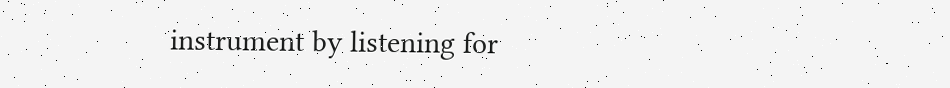instrument by listening for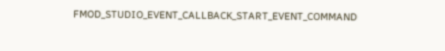FMOD_STUDIO_EVENT_CALLBACK_START_EVENT_COMMAND